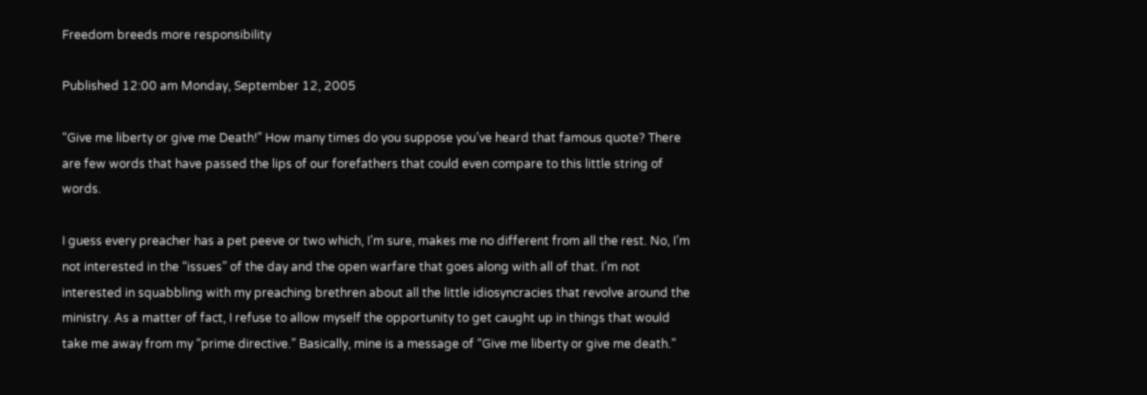Freedom breeds more responsibility

Published 12:00 am Monday, September 12, 2005

“Give me liberty or give me Death!” How many times do you suppose you’ve heard that famous quote? There are few words that have passed the lips of our forefathers that could even compare to this little string of words.

I guess every preacher has a pet peeve or two which, I’m sure, makes me no different from all the rest. No, I’m not interested in the “issues” of the day and the open warfare that goes along with all of that. I’m not interested in squabbling with my preaching brethren about all the little idiosyncracies that revolve around the ministry. As a matter of fact, I refuse to allow myself the opportunity to get caught up in things that would take me away from my “prime directive.” Basically, mine is a message of “Give me liberty or give me death.”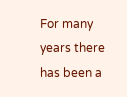For many years there has been a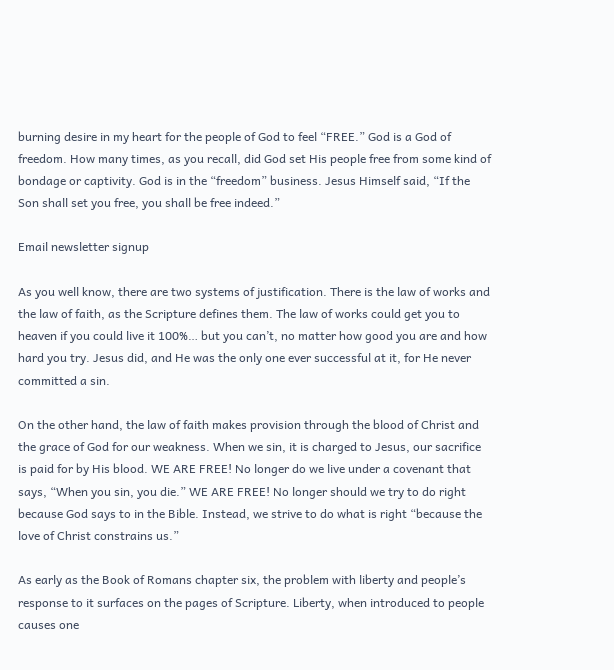burning desire in my heart for the people of God to feel “FREE.” God is a God of freedom. How many times, as you recall, did God set His people free from some kind of bondage or captivity. God is in the “freedom” business. Jesus Himself said, “If the Son shall set you free, you shall be free indeed.”

Email newsletter signup

As you well know, there are two systems of justification. There is the law of works and the law of faith, as the Scripture defines them. The law of works could get you to heaven if you could live it 100%… but you can’t, no matter how good you are and how hard you try. Jesus did, and He was the only one ever successful at it, for He never committed a sin.

On the other hand, the law of faith makes provision through the blood of Christ and the grace of God for our weakness. When we sin, it is charged to Jesus, our sacrifice is paid for by His blood. WE ARE FREE! No longer do we live under a covenant that says, “When you sin, you die.” WE ARE FREE! No longer should we try to do right because God says to in the Bible. Instead, we strive to do what is right “because the love of Christ constrains us.”

As early as the Book of Romans chapter six, the problem with liberty and people’s response to it surfaces on the pages of Scripture. Liberty, when introduced to people causes one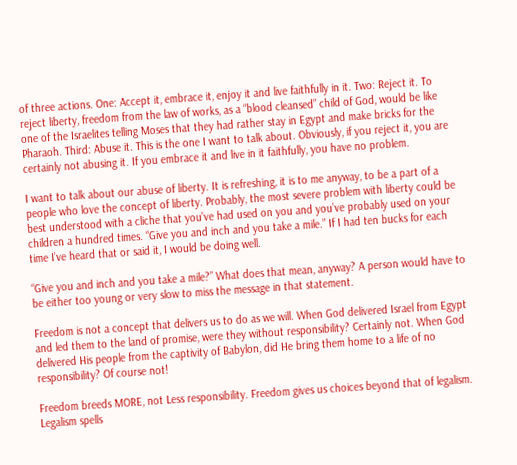of three actions. One: Accept it, embrace it, enjoy it and live faithfully in it. Two: Reject it. To reject liberty, freedom from the law of works, as a “blood cleansed” child of God, would be like one of the Israelites telling Moses that they had rather stay in Egypt and make bricks for the Pharaoh. Third: Abuse it. This is the one I want to talk about. Obviously, if you reject it, you are certainly not abusing it. If you embrace it and live in it faithfully, you have no problem.

I want to talk about our abuse of liberty. It is refreshing, it is to me anyway, to be a part of a people who love the concept of liberty. Probably, the most severe problem with liberty could be best understood with a cliche that you’ve had used on you and you’ve probably used on your children a hundred times. “Give you and inch and you take a mile.” If I had ten bucks for each time I’ve heard that or said it, I would be doing well.

“Give you and inch and you take a mile?” What does that mean, anyway? A person would have to be either too young or very slow to miss the message in that statement.

Freedom is not a concept that delivers us to do as we will. When God delivered Israel from Egypt and led them to the land of promise, were they without responsibility? Certainly not. When God delivered His people from the captivity of Babylon, did He bring them home to a life of no responsibility? Of course not!

Freedom breeds MORE, not Less responsibility. Freedom gives us choices beyond that of legalism. Legalism spells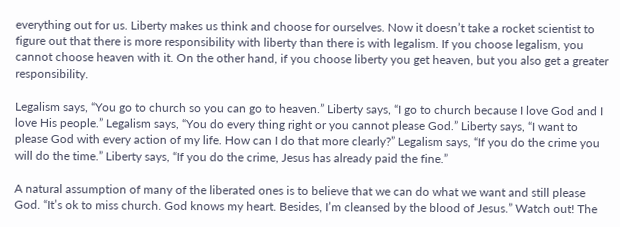everything out for us. Liberty makes us think and choose for ourselves. Now it doesn’t take a rocket scientist to figure out that there is more responsibility with liberty than there is with legalism. If you choose legalism, you cannot choose heaven with it. On the other hand, if you choose liberty you get heaven, but you also get a greater responsibility.

Legalism says, “You go to church so you can go to heaven.” Liberty says, “I go to church because I love God and I love His people.” Legalism says, “You do every thing right or you cannot please God.” Liberty says, “I want to please God with every action of my life. How can I do that more clearly?” Legalism says, “If you do the crime you will do the time.” Liberty says, “If you do the crime, Jesus has already paid the fine.”

A natural assumption of many of the liberated ones is to believe that we can do what we want and still please God. “It’s ok to miss church. God knows my heart. Besides, I’m cleansed by the blood of Jesus.” Watch out! The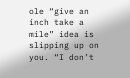ole “give an inch take a mile” idea is slipping up on you. “I don’t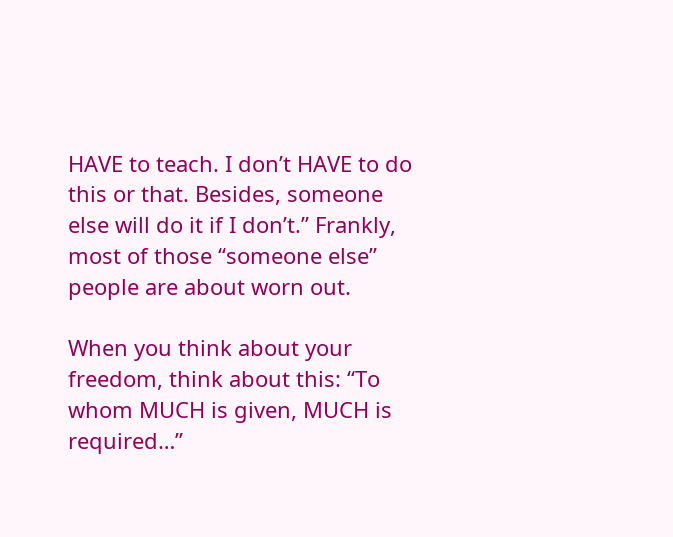HAVE to teach. I don’t HAVE to do this or that. Besides, someone else will do it if I don’t.” Frankly, most of those “someone else” people are about worn out.

When you think about your freedom, think about this: “To whom MUCH is given, MUCH is required…”